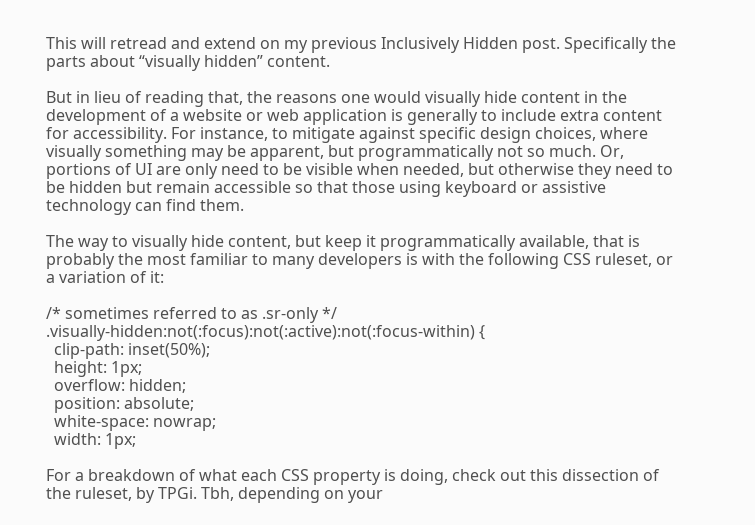This will retread and extend on my previous Inclusively Hidden post. Specifically the parts about “visually hidden” content.

But in lieu of reading that, the reasons one would visually hide content in the development of a website or web application is generally to include extra content for accessibility. For instance, to mitigate against specific design choices, where visually something may be apparent, but programmatically not so much. Or, portions of UI are only need to be visible when needed, but otherwise they need to be hidden but remain accessible so that those using keyboard or assistive technology can find them.

The way to visually hide content, but keep it programmatically available, that is probably the most familiar to many developers is with the following CSS ruleset, or a variation of it:

/* sometimes referred to as .sr-only */
.visually-hidden:not(:focus):not(:active):not(:focus-within) {
  clip-path: inset(50%);
  height: 1px;
  overflow: hidden;
  position: absolute;
  white-space: nowrap;
  width: 1px;

For a breakdown of what each CSS property is doing, check out this dissection of the ruleset, by TPGi. Tbh, depending on your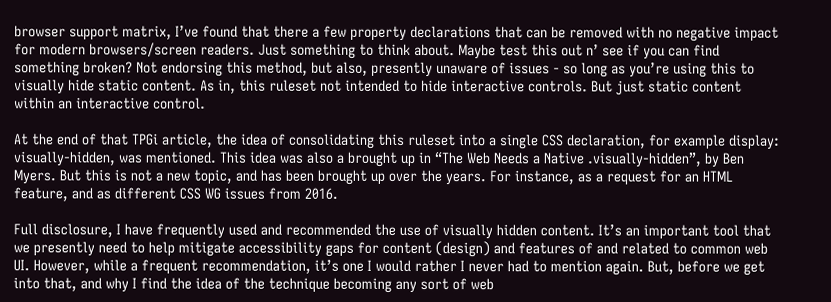browser support matrix, I’ve found that there a few property declarations that can be removed with no negative impact for modern browsers/screen readers. Just something to think about. Maybe test this out n’ see if you can find something broken? Not endorsing this method, but also, presently unaware of issues - so long as you’re using this to visually hide static content. As in, this ruleset not intended to hide interactive controls. But just static content within an interactive control.

At the end of that TPGi article, the idea of consolidating this ruleset into a single CSS declaration, for example display: visually-hidden, was mentioned. This idea was also a brought up in “The Web Needs a Native .visually-hidden”, by Ben Myers. But this is not a new topic, and has been brought up over the years. For instance, as a request for an HTML feature, and as different CSS WG issues from 2016.

Full disclosure, I have frequently used and recommended the use of visually hidden content. It’s an important tool that we presently need to help mitigate accessibility gaps for content (design) and features of and related to common web UI. However, while a frequent recommendation, it’s one I would rather I never had to mention again. But, before we get into that, and why I find the idea of the technique becoming any sort of web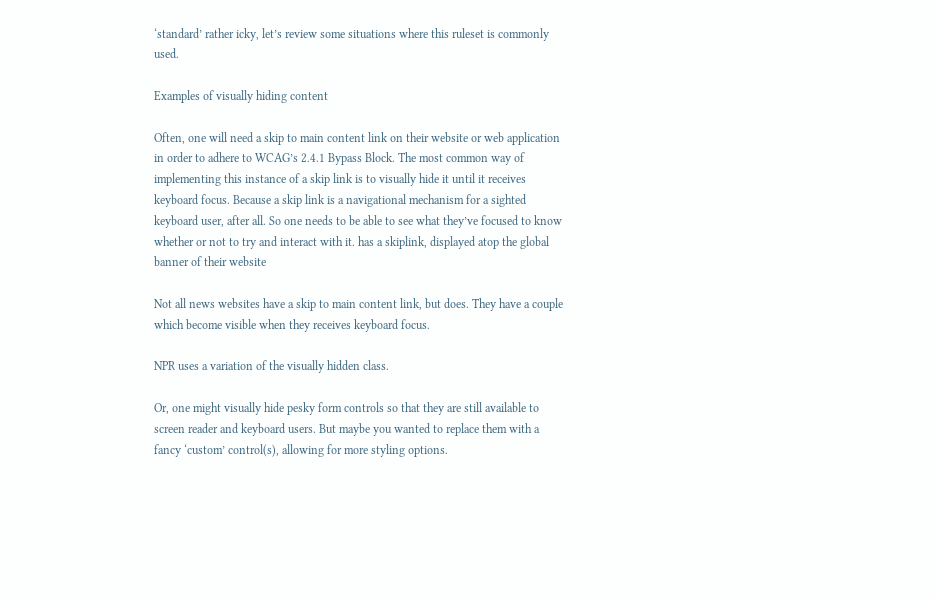‘standard’ rather icky, let’s review some situations where this ruleset is commonly used.

Examples of visually hiding content

Often, one will need a skip to main content link on their website or web application in order to adhere to WCAG’s 2.4.1 Bypass Block. The most common way of implementing this instance of a skip link is to visually hide it until it receives keyboard focus. Because a skip link is a navigational mechanism for a sighted keyboard user, after all. So one needs to be able to see what they’ve focused to know whether or not to try and interact with it. has a skiplink, displayed atop the global banner of their website

Not all news websites have a skip to main content link, but does. They have a couple which become visible when they receives keyboard focus.

NPR uses a variation of the visually hidden class.

Or, one might visually hide pesky form controls so that they are still available to screen reader and keyboard users. But maybe you wanted to replace them with a fancy ‘custom’ control(s), allowing for more styling options.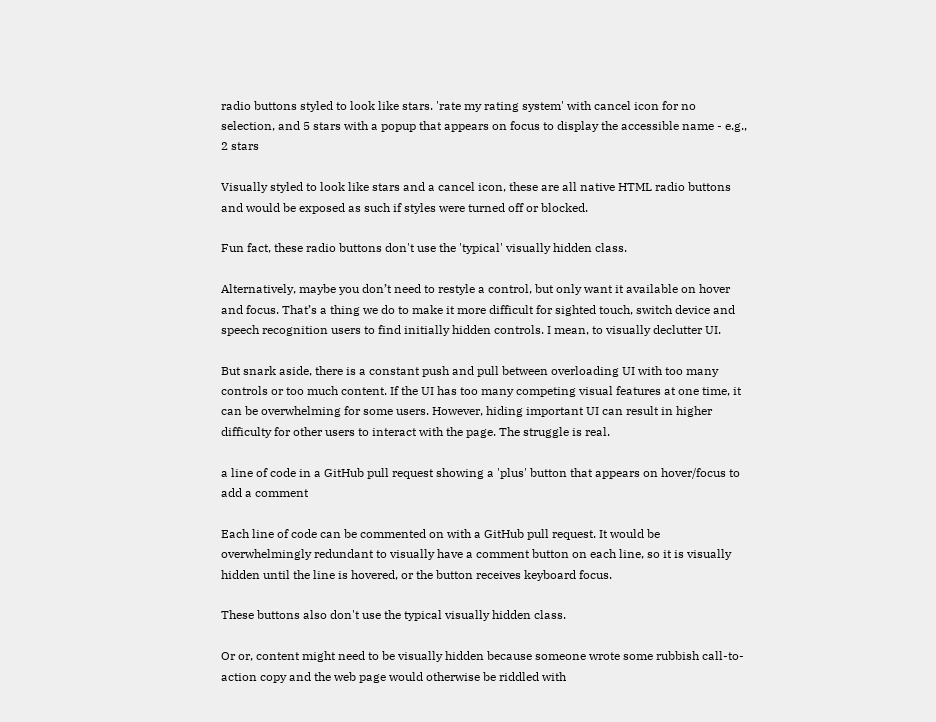radio buttons styled to look like stars. 'rate my rating system' with cancel icon for no selection, and 5 stars with a popup that appears on focus to display the accessible name - e.g., 2 stars

Visually styled to look like stars and a cancel icon, these are all native HTML radio buttons and would be exposed as such if styles were turned off or blocked.

Fun fact, these radio buttons don't use the 'typical' visually hidden class.

Alternatively, maybe you don’t need to restyle a control, but only want it available on hover and focus. That’s a thing we do to make it more difficult for sighted touch, switch device and speech recognition users to find initially hidden controls. I mean, to visually declutter UI.

But snark aside, there is a constant push and pull between overloading UI with too many controls or too much content. If the UI has too many competing visual features at one time, it can be overwhelming for some users. However, hiding important UI can result in higher difficulty for other users to interact with the page. The struggle is real.

a line of code in a GitHub pull request showing a 'plus' button that appears on hover/focus to add a comment

Each line of code can be commented on with a GitHub pull request. It would be overwhelmingly redundant to visually have a comment button on each line, so it is visually hidden until the line is hovered, or the button receives keyboard focus.

These buttons also don't use the typical visually hidden class.

Or or, content might need to be visually hidden because someone wrote some rubbish call-to-action copy and the web page would otherwise be riddled with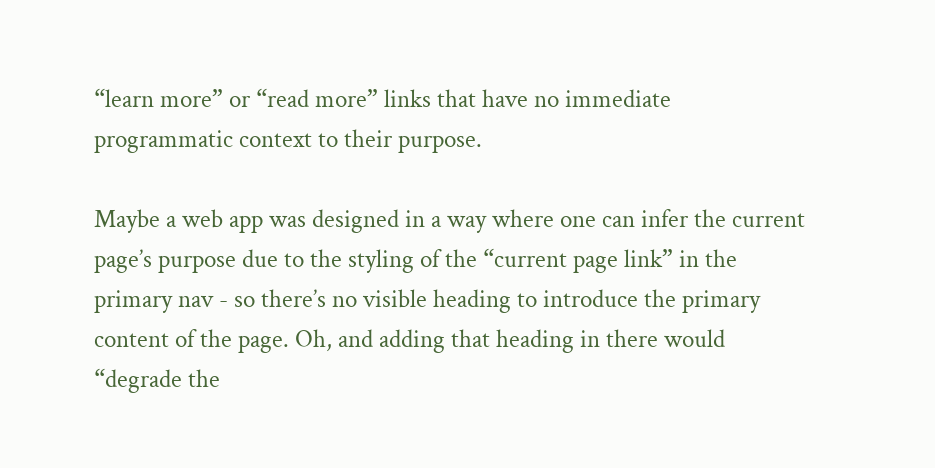“learn more” or “read more” links that have no immediate programmatic context to their purpose.

Maybe a web app was designed in a way where one can infer the current page’s purpose due to the styling of the “current page link” in the primary nav - so there’s no visible heading to introduce the primary content of the page. Oh, and adding that heading in there would “degrade the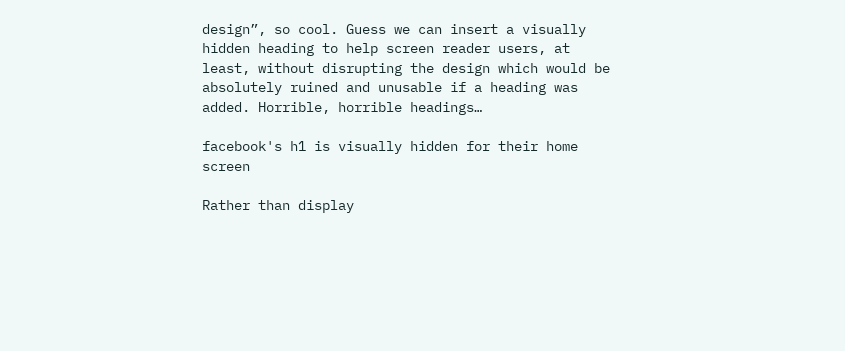design”, so cool. Guess we can insert a visually hidden heading to help screen reader users, at least, without disrupting the design which would be absolutely ruined and unusable if a heading was added. Horrible, horrible headings…

facebook's h1 is visually hidden for their home screen

Rather than display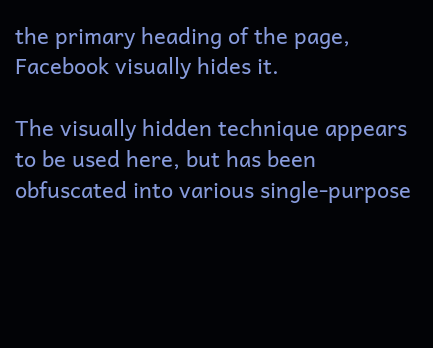the primary heading of the page, Facebook visually hides it.

The visually hidden technique appears to be used here, but has been obfuscated into various single-purpose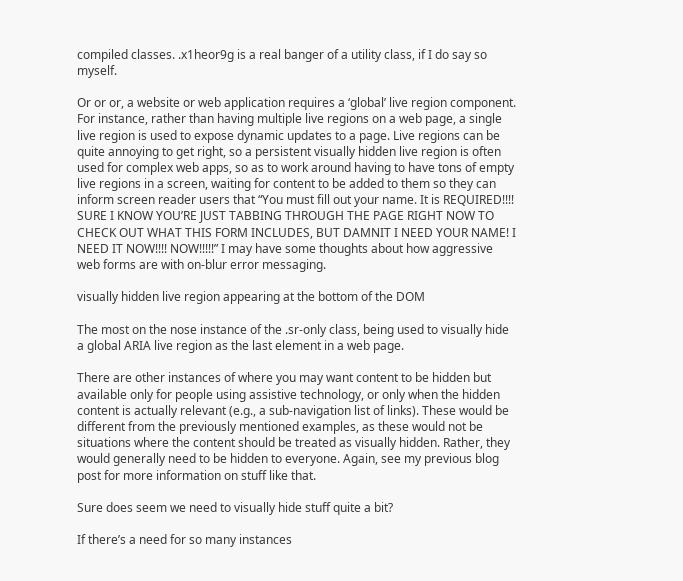compiled classes. .x1heor9g is a real banger of a utility class, if I do say so myself.

Or or or, a website or web application requires a ‘global’ live region component. For instance, rather than having multiple live regions on a web page, a single live region is used to expose dynamic updates to a page. Live regions can be quite annoying to get right, so a persistent visually hidden live region is often used for complex web apps, so as to work around having to have tons of empty live regions in a screen, waiting for content to be added to them so they can inform screen reader users that “You must fill out your name. It is REQUIRED!!!! SURE I KNOW YOU’RE JUST TABBING THROUGH THE PAGE RIGHT NOW TO CHECK OUT WHAT THIS FORM INCLUDES, BUT DAMNIT I NEED YOUR NAME! I NEED IT NOW!!!! NOW!!!!!” I may have some thoughts about how aggressive web forms are with on-blur error messaging.

visually hidden live region appearing at the bottom of the DOM

The most on the nose instance of the .sr-only class, being used to visually hide a global ARIA live region as the last element in a web page.

There are other instances of where you may want content to be hidden but available only for people using assistive technology, or only when the hidden content is actually relevant (e.g., a sub-navigation list of links). These would be different from the previously mentioned examples, as these would not be situations where the content should be treated as visually hidden. Rather, they would generally need to be hidden to everyone. Again, see my previous blog post for more information on stuff like that.

Sure does seem we need to visually hide stuff quite a bit?

If there’s a need for so many instances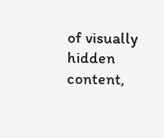of visually hidden content,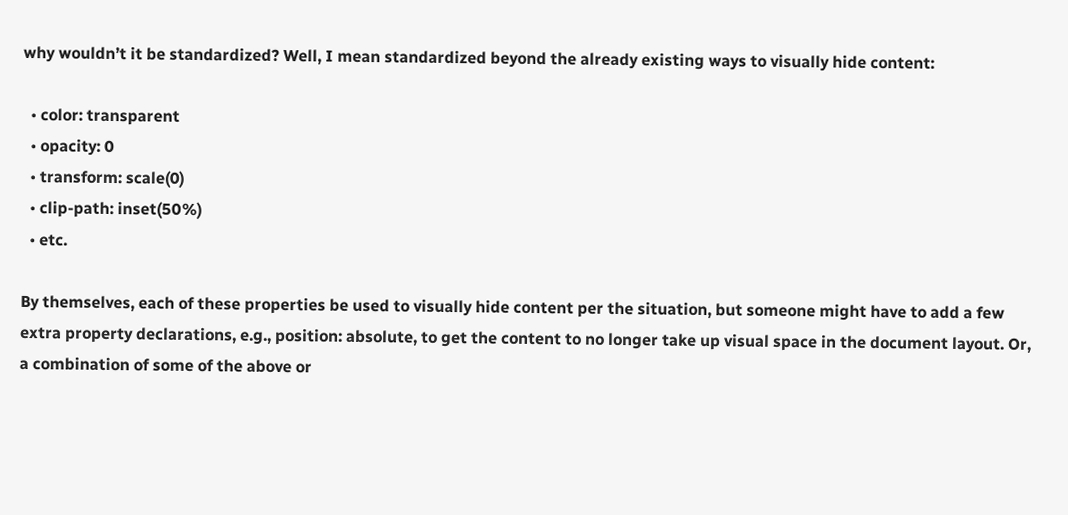why wouldn’t it be standardized? Well, I mean standardized beyond the already existing ways to visually hide content:

  • color: transparent
  • opacity: 0
  • transform: scale(0)
  • clip-path: inset(50%)
  • etc.

By themselves, each of these properties be used to visually hide content per the situation, but someone might have to add a few extra property declarations, e.g., position: absolute, to get the content to no longer take up visual space in the document layout. Or, a combination of some of the above or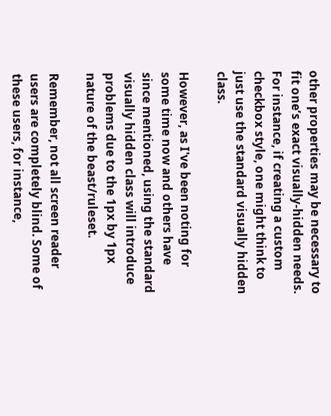other properties may be necessary to fit one’s exact visually-hidden needs. For instance, if creating a custom checkbox style, one might think to just use the standard visually hidden class.

However, as I've been noting for some time now and others have since mentioned, using the standard visually hidden class will introduce problems due to the 1px by 1px nature of the beast/ruleset.

Remember, not all screen reader users are completely blind. Some of these users, for instance,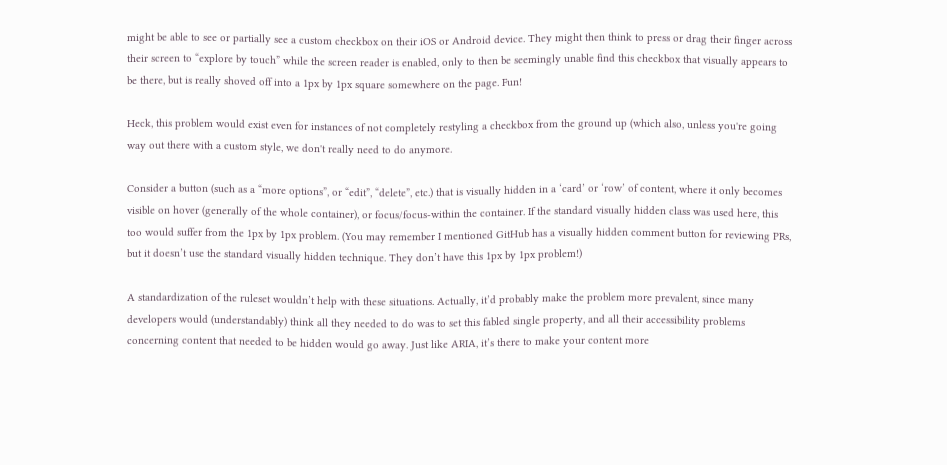might be able to see or partially see a custom checkbox on their iOS or Android device. They might then think to press or drag their finger across their screen to “explore by touch” while the screen reader is enabled, only to then be seemingly unable find this checkbox that visually appears to be there, but is really shoved off into a 1px by 1px square somewhere on the page. Fun!

Heck, this problem would exist even for instances of not completely restyling a checkbox from the ground up (which also, unless you're going way out there with a custom style, we don't really need to do anymore.

Consider a button (such as a “more options”, or “edit”, “delete”, etc.) that is visually hidden in a ‘card’ or ‘row’ of content, where it only becomes visible on hover (generally of the whole container), or focus/focus-within the container. If the standard visually hidden class was used here, this too would suffer from the 1px by 1px problem. (You may remember I mentioned GitHub has a visually hidden comment button for reviewing PRs, but it doesn’t use the standard visually hidden technique. They don’t have this 1px by 1px problem!)

A standardization of the ruleset wouldn’t help with these situations. Actually, it’d probably make the problem more prevalent, since many developers would (understandably) think all they needed to do was to set this fabled single property, and all their accessibility problems concerning content that needed to be hidden would go away. Just like ARIA, it’s there to make your content more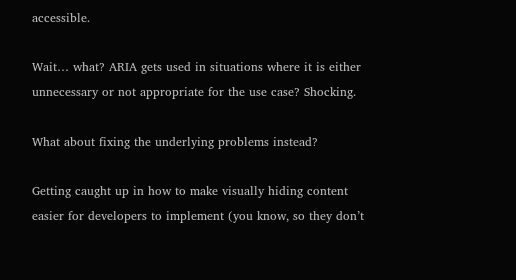accessible.

Wait… what? ARIA gets used in situations where it is either unnecessary or not appropriate for the use case? Shocking.

What about fixing the underlying problems instead?

Getting caught up in how to make visually hiding content easier for developers to implement (you know, so they don’t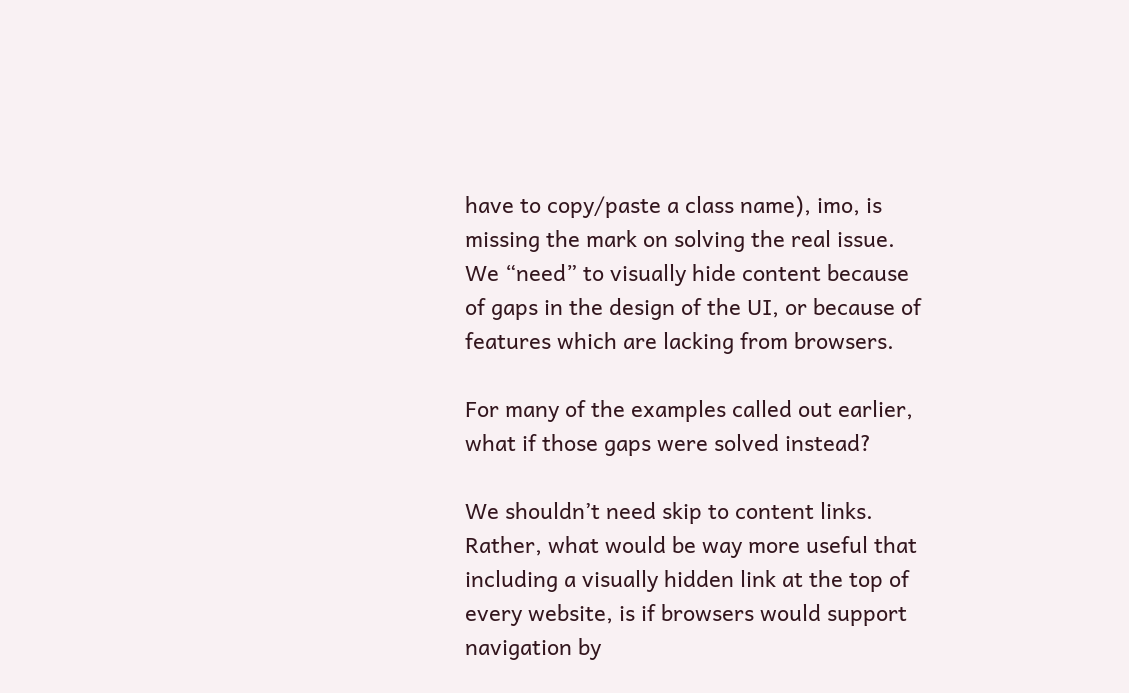have to copy/paste a class name), imo, is missing the mark on solving the real issue. We “need” to visually hide content because of gaps in the design of the UI, or because of features which are lacking from browsers.

For many of the examples called out earlier, what if those gaps were solved instead?

We shouldn’t need skip to content links. Rather, what would be way more useful that including a visually hidden link at the top of every website, is if browsers would support navigation by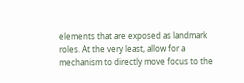elements that are exposed as landmark roles. At the very least, allow for a mechanism to directly move focus to the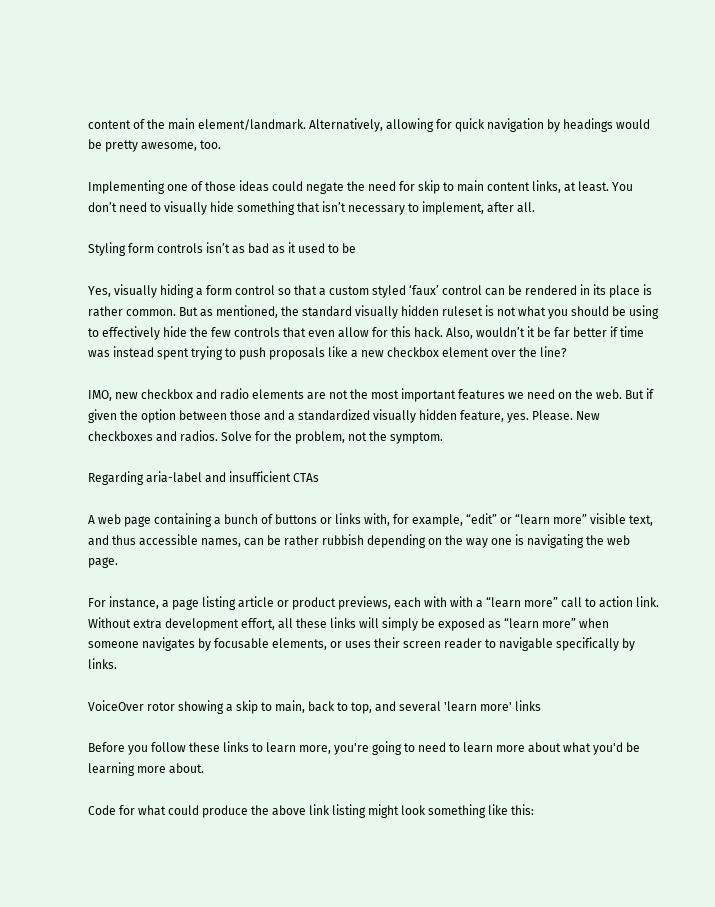content of the main element/landmark. Alternatively, allowing for quick navigation by headings would be pretty awesome, too.

Implementing one of those ideas could negate the need for skip to main content links, at least. You don’t need to visually hide something that isn’t necessary to implement, after all.

Styling form controls isn’t as bad as it used to be

Yes, visually hiding a form control so that a custom styled ‘faux’ control can be rendered in its place is rather common. But as mentioned, the standard visually hidden ruleset is not what you should be using to effectively hide the few controls that even allow for this hack. Also, wouldn’t it be far better if time was instead spent trying to push proposals like a new checkbox element over the line?

IMO, new checkbox and radio elements are not the most important features we need on the web. But if given the option between those and a standardized visually hidden feature, yes. Please. New checkboxes and radios. Solve for the problem, not the symptom.

Regarding aria-label and insufficient CTAs

A web page containing a bunch of buttons or links with, for example, “edit” or “learn more” visible text, and thus accessible names, can be rather rubbish depending on the way one is navigating the web page.

For instance, a page listing article or product previews, each with with a “learn more” call to action link. Without extra development effort, all these links will simply be exposed as “learn more” when someone navigates by focusable elements, or uses their screen reader to navigable specifically by links.

VoiceOver rotor showing a skip to main, back to top, and several 'learn more' links

Before you follow these links to learn more, you're going to need to learn more about what you'd be learning more about.

Code for what could produce the above link listing might look something like this: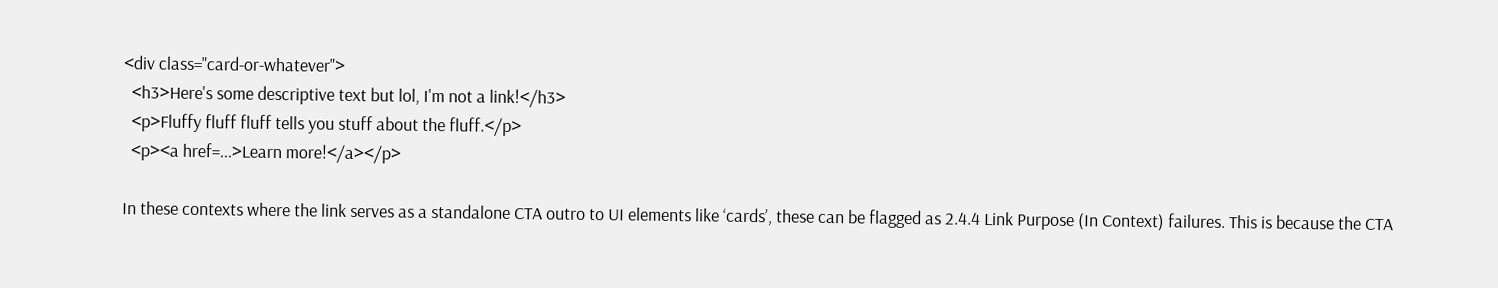<div class="card-or-whatever">
  <h3>Here's some descriptive text but lol, I'm not a link!</h3>
  <p>Fluffy fluff fluff tells you stuff about the fluff.</p>
  <p><a href=...>Learn more!</a></p>

In these contexts where the link serves as a standalone CTA outro to UI elements like ‘cards’, these can be flagged as 2.4.4 Link Purpose (In Context) failures. This is because the CTA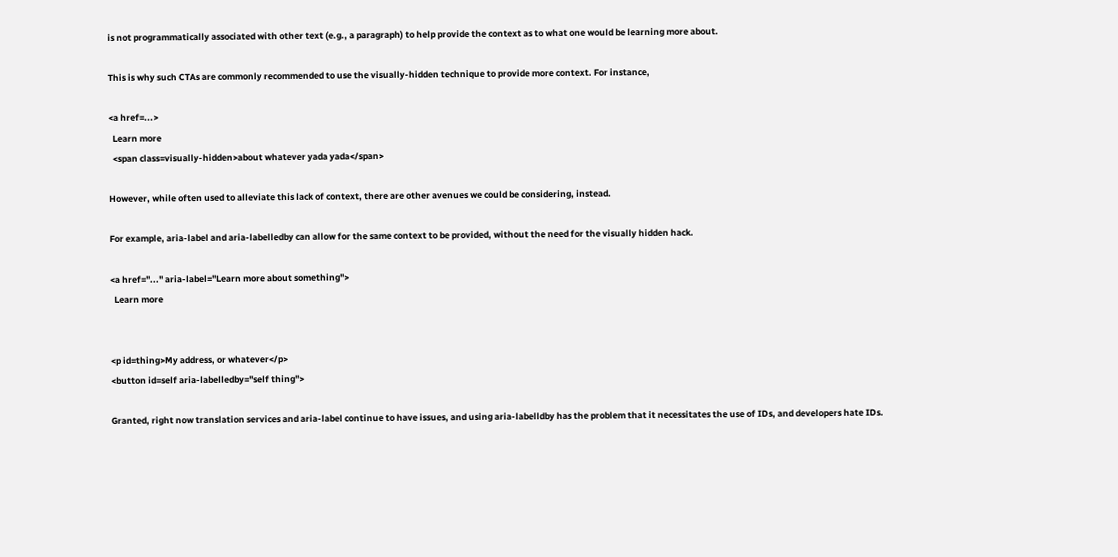is not programmatically associated with other text (e.g., a paragraph) to help provide the context as to what one would be learning more about.

This is why such CTAs are commonly recommended to use the visually-hidden technique to provide more context. For instance,

<a href=...>
  Learn more
  <span class=visually-hidden>about whatever yada yada</span>

However, while often used to alleviate this lack of context, there are other avenues we could be considering, instead.

For example, aria-label and aria-labelledby can allow for the same context to be provided, without the need for the visually hidden hack.

<a href="..." aria-label="Learn more about something">
  Learn more


<p id=thing>My address, or whatever</p>
<button id=self aria-labelledby="self thing">

Granted, right now translation services and aria-label continue to have issues, and using aria-labelldby has the problem that it necessitates the use of IDs, and developers hate IDs.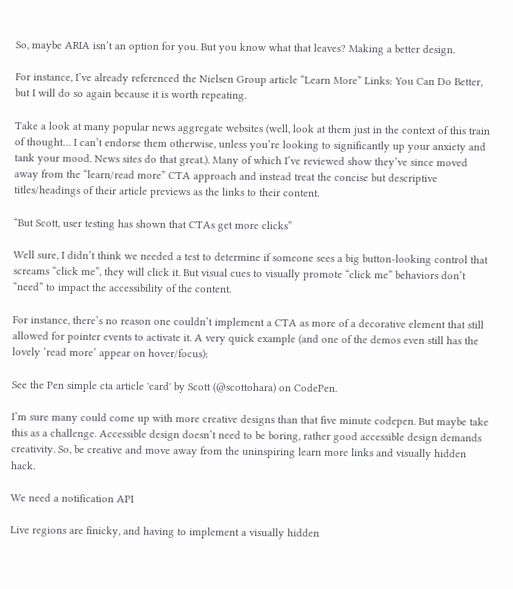So, maybe ARIA isn’t an option for you. But you know what that leaves? Making a better design.

For instance, I’ve already referenced the Nielsen Group article “Learn More” Links: You Can Do Better, but I will do so again because it is worth repeating.

Take a look at many popular news aggregate websites (well, look at them just in the context of this train of thought… I can’t endorse them otherwise, unless you’re looking to significantly up your anxiety and tank your mood. News sites do that great.). Many of which I’ve reviewed show they’ve since moved away from the “learn/read more” CTA approach and instead treat the concise but descriptive titles/headings of their article previews as the links to their content.

“But Scott, user testing has shown that CTAs get more clicks”

Well sure, I didn’t think we needed a test to determine if someone sees a big button-looking control that screams “click me”, they will click it. But visual cues to visually promote “click me” behaviors don’t “need” to impact the accessibility of the content.

For instance, there’s no reason one couldn’t implement a CTA as more of a decorative element that still allowed for pointer events to activate it. A very quick example (and one of the demos even still has the lovely ‘read more’ appear on hover/focus):

See the Pen simple cta article 'card' by Scott (@scottohara) on CodePen.

I’m sure many could come up with more creative designs than that five minute codepen. But maybe take this as a challenge. Accessible design doesn’t need to be boring, rather good accessible design demands creativity. So, be creative and move away from the uninspiring learn more links and visually hidden hack.

We need a notification API

Live regions are finicky, and having to implement a visually hidden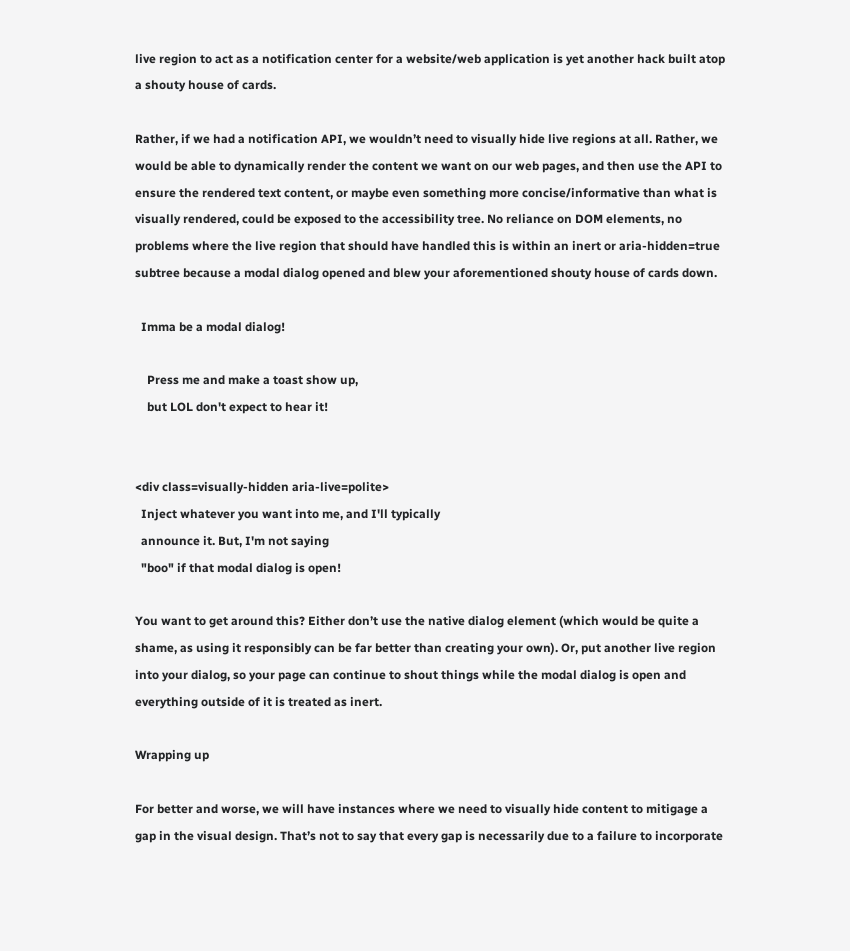live region to act as a notification center for a website/web application is yet another hack built atop a shouty house of cards.

Rather, if we had a notification API, we wouldn’t need to visually hide live regions at all. Rather, we would be able to dynamically render the content we want on our web pages, and then use the API to ensure the rendered text content, or maybe even something more concise/informative than what is visually rendered, could be exposed to the accessibility tree. No reliance on DOM elements, no problems where the live region that should have handled this is within an inert or aria-hidden=true subtree because a modal dialog opened and blew your aforementioned shouty house of cards down.

  Imma be a modal dialog!

    Press me and make a toast show up,
    but LOL don't expect to hear it!


<div class=visually-hidden aria-live=polite>
  Inject whatever you want into me, and I'll typically
  announce it. But, I'm not saying
  "boo" if that modal dialog is open!

You want to get around this? Either don’t use the native dialog element (which would be quite a shame, as using it responsibly can be far better than creating your own). Or, put another live region into your dialog, so your page can continue to shout things while the modal dialog is open and everything outside of it is treated as inert.

Wrapping up

For better and worse, we will have instances where we need to visually hide content to mitigage a gap in the visual design. That’s not to say that every gap is necessarily due to a failure to incorporate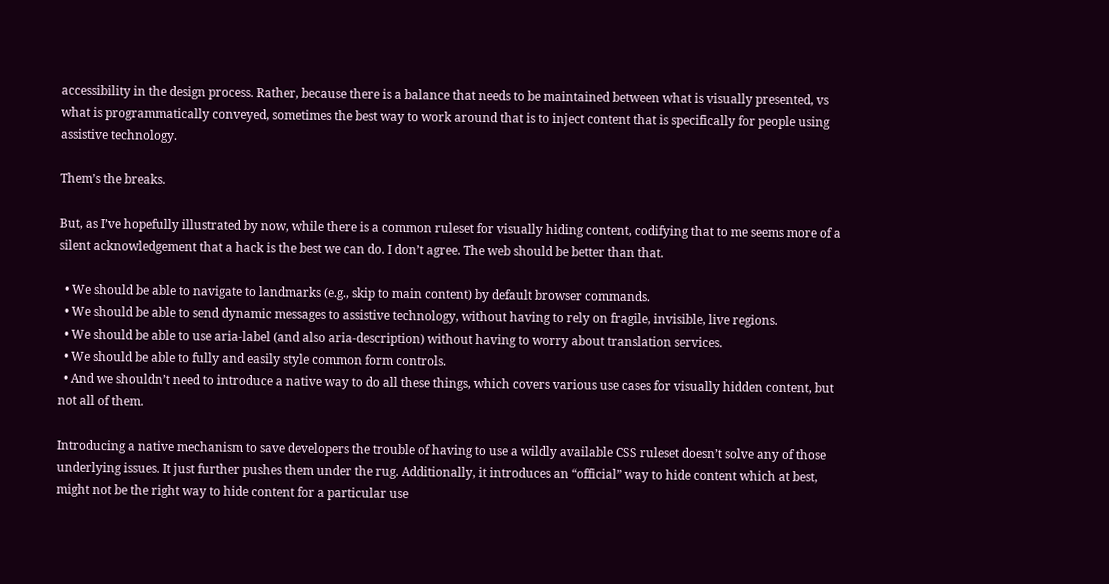accessibility in the design process. Rather, because there is a balance that needs to be maintained between what is visually presented, vs what is programmatically conveyed, sometimes the best way to work around that is to inject content that is specifically for people using assistive technology.

Them’s the breaks.

But, as I’ve hopefully illustrated by now, while there is a common ruleset for visually hiding content, codifying that to me seems more of a silent acknowledgement that a hack is the best we can do. I don’t agree. The web should be better than that.

  • We should be able to navigate to landmarks (e.g., skip to main content) by default browser commands.
  • We should be able to send dynamic messages to assistive technology, without having to rely on fragile, invisible, live regions.
  • We should be able to use aria-label (and also aria-description) without having to worry about translation services.
  • We should be able to fully and easily style common form controls.
  • And we shouldn’t need to introduce a native way to do all these things, which covers various use cases for visually hidden content, but not all of them.

Introducing a native mechanism to save developers the trouble of having to use a wildly available CSS ruleset doesn’t solve any of those underlying issues. It just further pushes them under the rug. Additionally, it introduces an “official” way to hide content which at best, might not be the right way to hide content for a particular use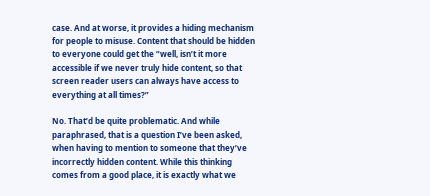case. And at worse, it provides a hiding mechanism for people to misuse. Content that should be hidden to everyone could get the “well, isn’t it more accessible if we never truly hide content, so that screen reader users can always have access to everything at all times?”

No. That’d be quite problematic. And while paraphrased, that is a question I’ve been asked, when having to mention to someone that they’ve incorrectly hidden content. While this thinking comes from a good place, it is exactly what we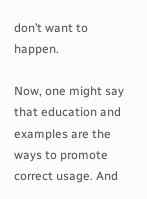don’t want to happen.

Now, one might say that education and examples are the ways to promote correct usage. And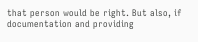that person would be right. But also, if documentation and providing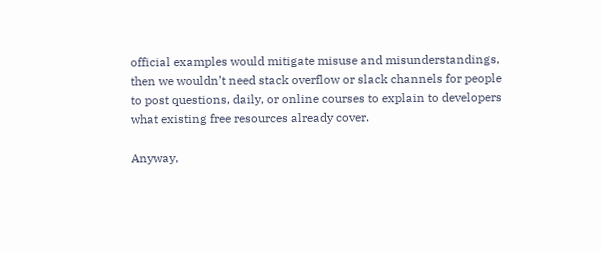official examples would mitigate misuse and misunderstandings, then we wouldn’t need stack overflow or slack channels for people to post questions, daily, or online courses to explain to developers what existing free resources already cover.

Anyway,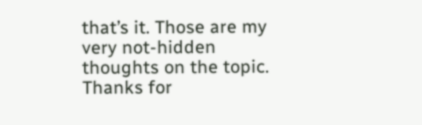that’s it. Those are my very not-hidden thoughts on the topic. Thanks for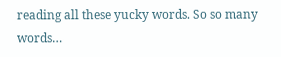reading all these yucky words. So so many words…